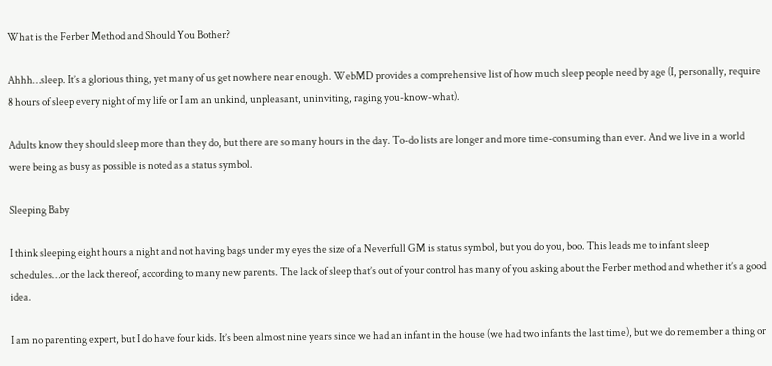What is the Ferber Method and Should You Bother?

Ahhh…sleep. It’s a glorious thing, yet many of us get nowhere near enough. WebMD provides a comprehensive list of how much sleep people need by age (I, personally, require 8 hours of sleep every night of my life or I am an unkind, unpleasant, uninviting, raging you-know-what).

Adults know they should sleep more than they do, but there are so many hours in the day. To-do lists are longer and more time-consuming than ever. And we live in a world were being as busy as possible is noted as a status symbol.

Sleeping Baby

I think sleeping eight hours a night and not having bags under my eyes the size of a Neverfull GM is status symbol, but you do you, boo. This leads me to infant sleep schedules…or the lack thereof, according to many new parents. The lack of sleep that’s out of your control has many of you asking about the Ferber method and whether it’s a good idea.

I am no parenting expert, but I do have four kids. It’s been almost nine years since we had an infant in the house (we had two infants the last time), but we do remember a thing or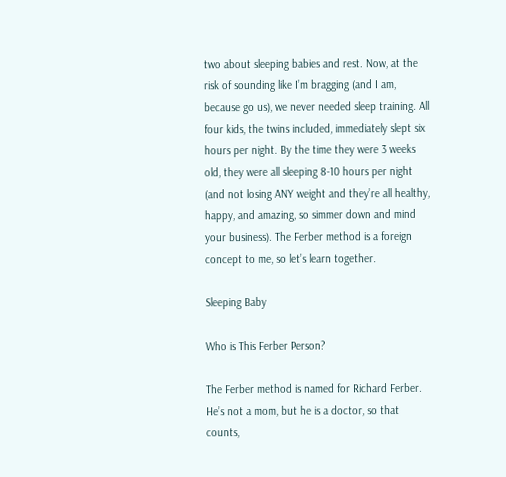two about sleeping babies and rest. Now, at the risk of sounding like I’m bragging (and I am, because go us), we never needed sleep training. All four kids, the twins included, immediately slept six hours per night. By the time they were 3 weeks old, they were all sleeping 8-10 hours per night (and not losing ANY weight and they’re all healthy, happy, and amazing, so simmer down and mind your business). The Ferber method is a foreign concept to me, so let’s learn together.

Sleeping Baby

Who is This Ferber Person?

The Ferber method is named for Richard Ferber. He’s not a mom, but he is a doctor, so that counts,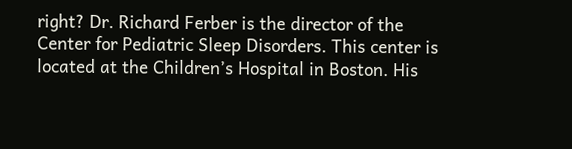right? Dr. Richard Ferber is the director of the Center for Pediatric Sleep Disorders. This center is located at the Children’s Hospital in Boston. His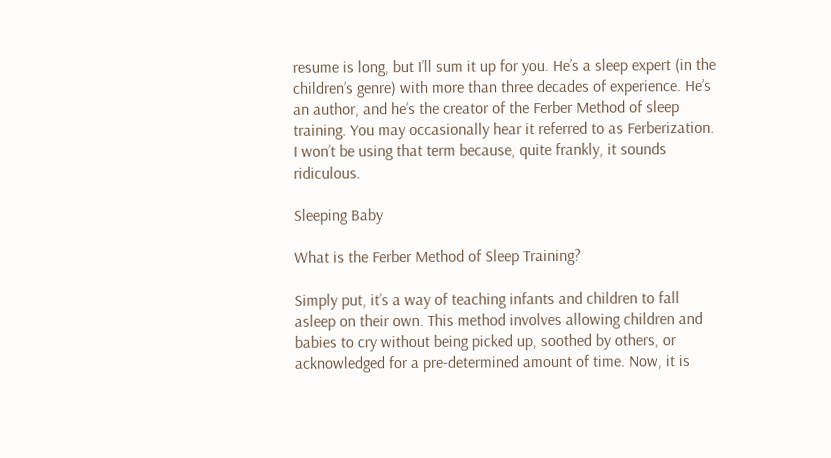resume is long, but I’ll sum it up for you. He’s a sleep expert (in the children’s genre) with more than three decades of experience. He’s an author, and he’s the creator of the Ferber Method of sleep training. You may occasionally hear it referred to as Ferberization. I won’t be using that term because, quite frankly, it sounds ridiculous.

Sleeping Baby

What is the Ferber Method of Sleep Training?

Simply put, it’s a way of teaching infants and children to fall asleep on their own. This method involves allowing children and babies to cry without being picked up, soothed by others, or acknowledged for a pre-determined amount of time. Now, it is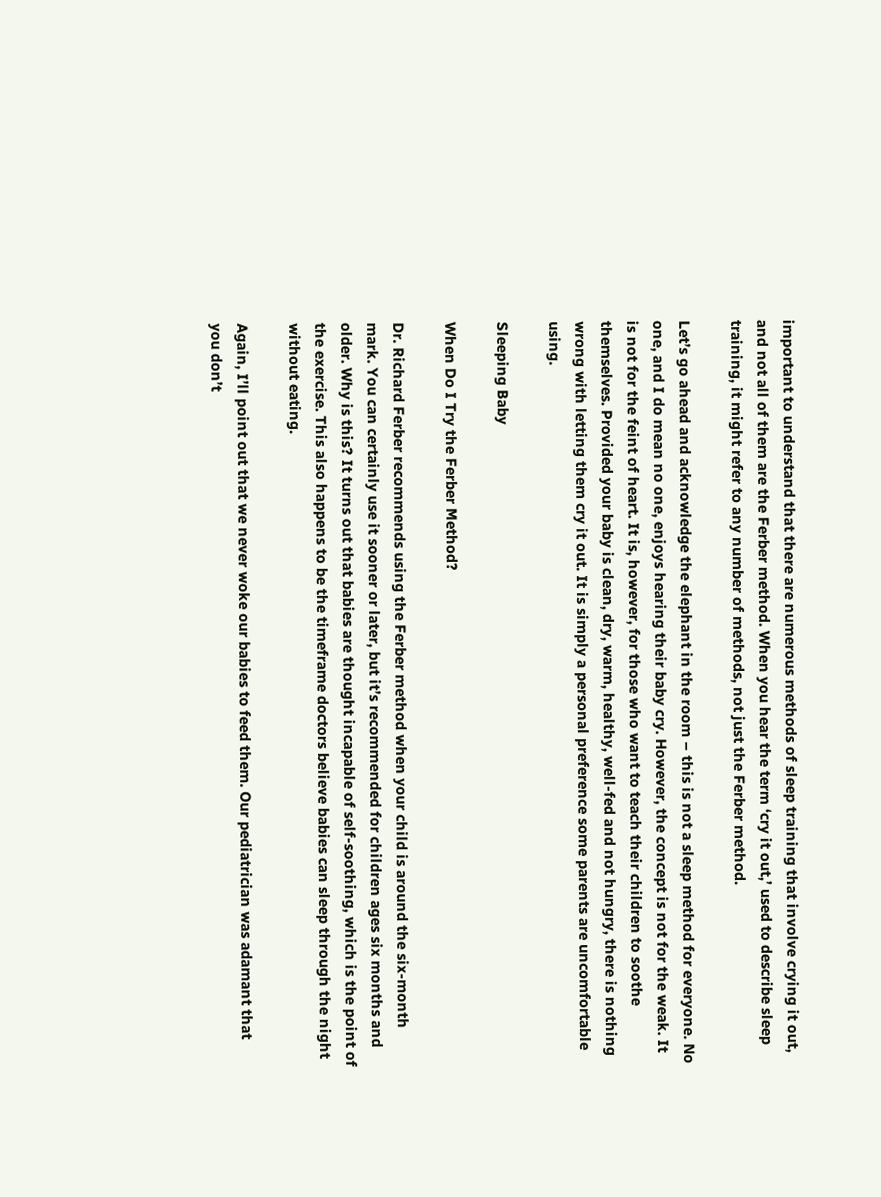important to understand that there are numerous methods of sleep training that involve crying it out, and not all of them are the Ferber method. When you hear the term ‘cry it out,’ used to describe sleep training, it might refer to any number of methods, not just the Ferber method.

Let’s go ahead and acknowledge the elephant in the room – this is not a sleep method for everyone. No one, and I do mean no one, enjoys hearing their baby cry. However, the concept is not for the weak. It is not for the feint of heart. It is, however, for those who want to teach their children to soothe themselves. Provided your baby is clean, dry, warm, healthy, well-fed and not hungry, there is nothing wrong with letting them cry it out. It is simply a personal preference some parents are uncomfortable using.

Sleeping Baby

When Do I Try the Ferber Method?

Dr. Richard Ferber recommends using the Ferber method when your child is around the six-month mark. You can certainly use it sooner or later, but it’s recommended for children ages six months and older. Why is this? It turns out that babies are thought incapable of self-soothing, which is the point of the exercise. This also happens to be the timeframe doctors believe babies can sleep through the night without eating.

Again, I’ll point out that we never woke our babies to feed them. Our pediatrician was adamant that you don’t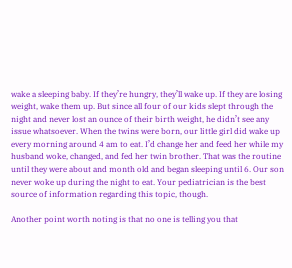wake a sleeping baby. If they’re hungry, they’ll wake up. If they are losing weight, wake them up. But since all four of our kids slept through the night and never lost an ounce of their birth weight, he didn’t see any issue whatsoever. When the twins were born, our little girl did wake up every morning around 4 am to eat. I’d change her and feed her while my husband woke, changed, and fed her twin brother. That was the routine until they were about and month old and began sleeping until 6. Our son never woke up during the night to eat. Your pediatrician is the best source of information regarding this topic, though.

Another point worth noting is that no one is telling you that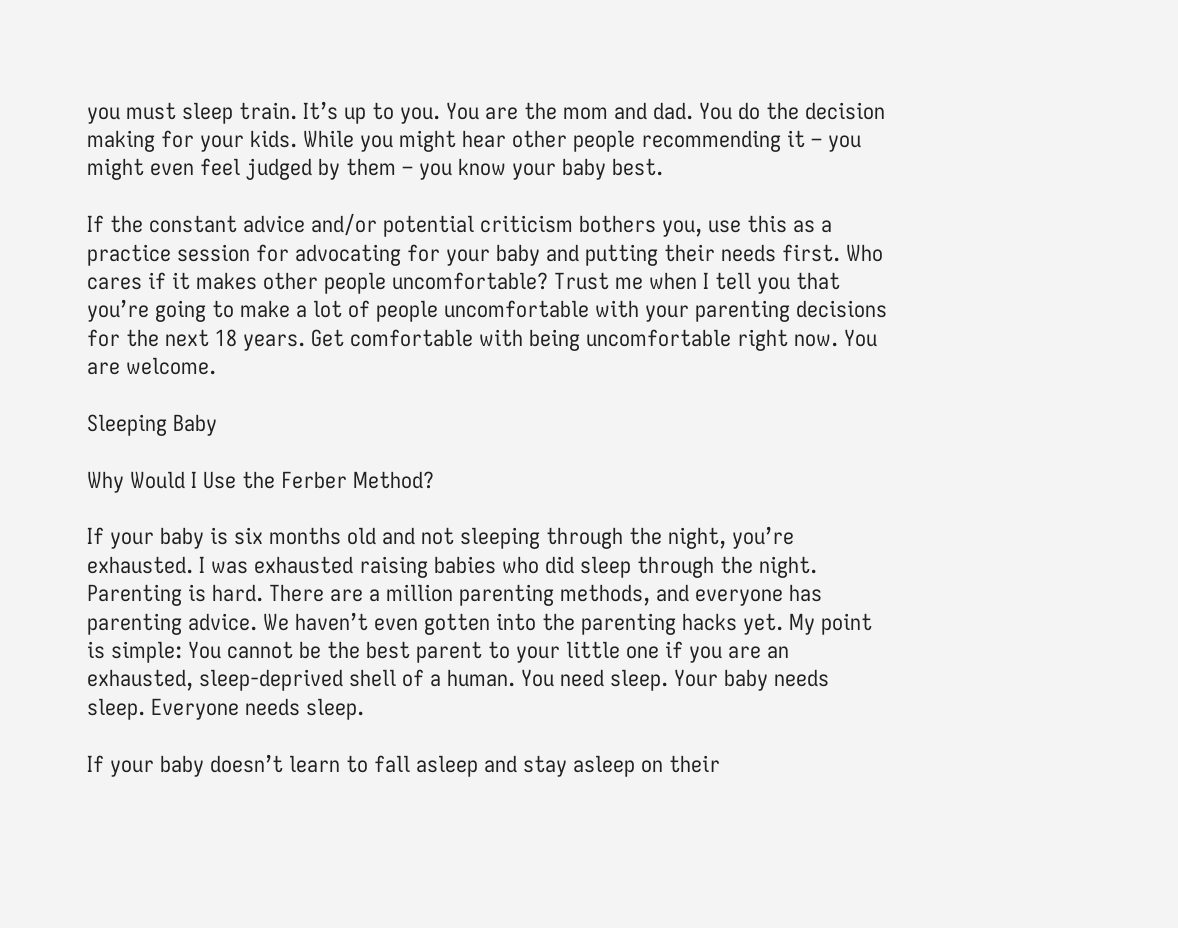you must sleep train. It’s up to you. You are the mom and dad. You do the decision making for your kids. While you might hear other people recommending it – you might even feel judged by them – you know your baby best.

If the constant advice and/or potential criticism bothers you, use this as a practice session for advocating for your baby and putting their needs first. Who cares if it makes other people uncomfortable? Trust me when I tell you that you’re going to make a lot of people uncomfortable with your parenting decisions for the next 18 years. Get comfortable with being uncomfortable right now. You are welcome.

Sleeping Baby

Why Would I Use the Ferber Method?

If your baby is six months old and not sleeping through the night, you’re exhausted. I was exhausted raising babies who did sleep through the night. Parenting is hard. There are a million parenting methods, and everyone has parenting advice. We haven’t even gotten into the parenting hacks yet. My point is simple: You cannot be the best parent to your little one if you are an exhausted, sleep-deprived shell of a human. You need sleep. Your baby needs sleep. Everyone needs sleep.

If your baby doesn’t learn to fall asleep and stay asleep on their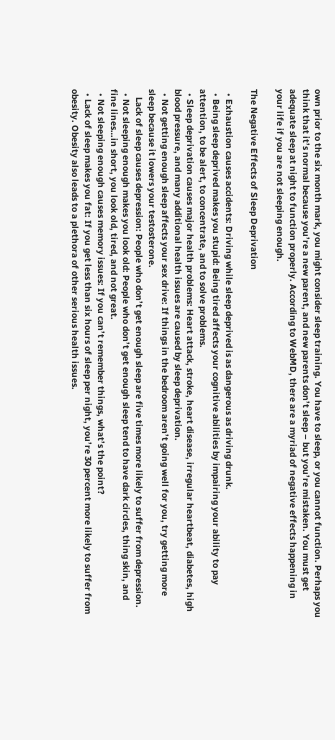own prior to the six month mark, you might consider sleep training. You have to sleep, or you cannot function. Perhaps you think that it’s normal because you’re a new parent, and new parents don’t sleep – but you’re mistaken. You must get adequate sleep at night to function properly. According to WebMD, there are a myriad of negative effects happening in your life if you are not sleeping enough.

The Negative Effects of Sleep Deprivation

  • Exhaustion causes accidents: Driving while sleep deprived is as dangerous as driving drunk.
  • Being sleep deprived makes you stupid: Being tired affects your cognitive abilities by impairing your ability to pay attention, to be alert, to concentrate, and to solve problems.
  • Sleep deprivation causes major health problems: Heart attack, stroke, heart disease, irregular heartbeat, diabetes, high blood pressure, and many additional health issues are caused by sleep deprivation.
  • Not getting enough sleep affects your sex drive: If things in the bedroom aren’t going well for you, try getting more sleep because it lowers your testosterone.
    Lack of sleep causes depression: People who don’t get enough sleep are five times more likely to suffer from depression.
  • Not sleeping enough makes you look old: People who don’t get enough sleep tend to have dark circles, thing skin, and fine lines…in short, you look old, tired, and not great.
  • Not sleeping enough causes memory issues: If you can’t remember things, what’s the point?
  • Lack of sleep makes you fat: If you get less than six hours of sleep per night, you’re 30 percent more likely to suffer from obesity. Obesity also leads to a plethora of other serious health issues.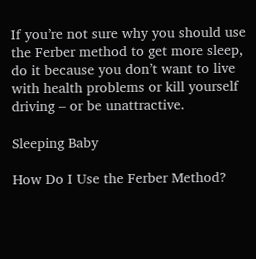If you’re not sure why you should use the Ferber method to get more sleep, do it because you don’t want to live with health problems or kill yourself driving – or be unattractive.

Sleeping Baby

How Do I Use the Ferber Method?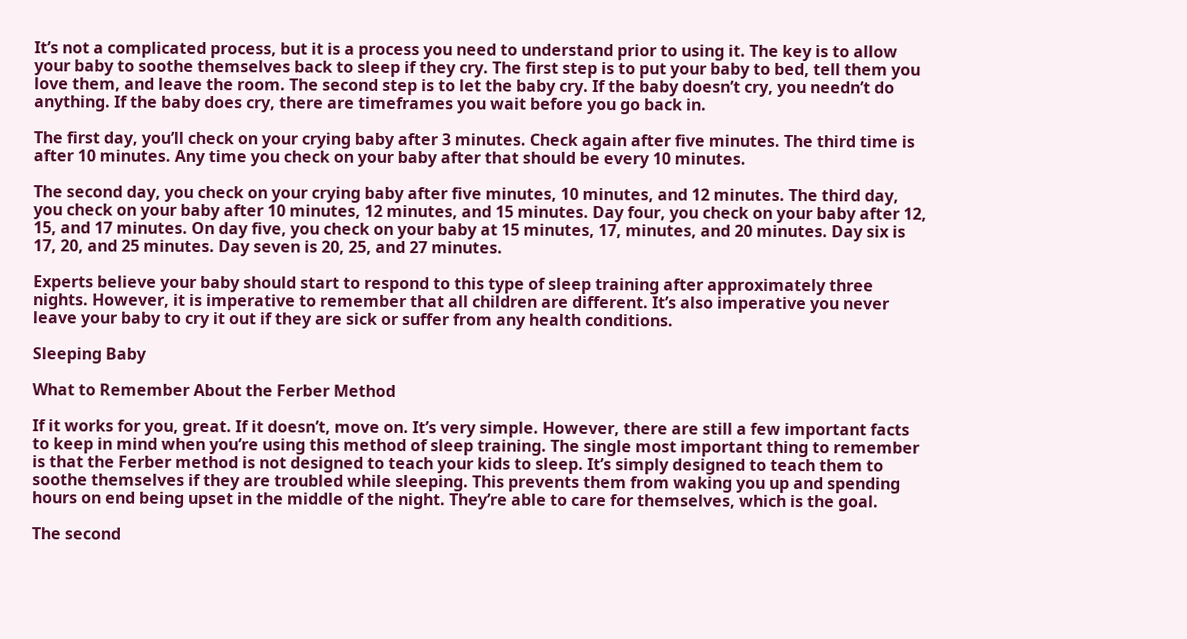It’s not a complicated process, but it is a process you need to understand prior to using it. The key is to allow your baby to soothe themselves back to sleep if they cry. The first step is to put your baby to bed, tell them you love them, and leave the room. The second step is to let the baby cry. If the baby doesn’t cry, you needn’t do anything. If the baby does cry, there are timeframes you wait before you go back in.

The first day, you’ll check on your crying baby after 3 minutes. Check again after five minutes. The third time is after 10 minutes. Any time you check on your baby after that should be every 10 minutes.

The second day, you check on your crying baby after five minutes, 10 minutes, and 12 minutes. The third day, you check on your baby after 10 minutes, 12 minutes, and 15 minutes. Day four, you check on your baby after 12, 15, and 17 minutes. On day five, you check on your baby at 15 minutes, 17, minutes, and 20 minutes. Day six is 17, 20, and 25 minutes. Day seven is 20, 25, and 27 minutes.

Experts believe your baby should start to respond to this type of sleep training after approximately three nights. However, it is imperative to remember that all children are different. It’s also imperative you never leave your baby to cry it out if they are sick or suffer from any health conditions.

Sleeping Baby

What to Remember About the Ferber Method

If it works for you, great. If it doesn’t, move on. It’s very simple. However, there are still a few important facts to keep in mind when you’re using this method of sleep training. The single most important thing to remember is that the Ferber method is not designed to teach your kids to sleep. It’s simply designed to teach them to soothe themselves if they are troubled while sleeping. This prevents them from waking you up and spending hours on end being upset in the middle of the night. They’re able to care for themselves, which is the goal.

The second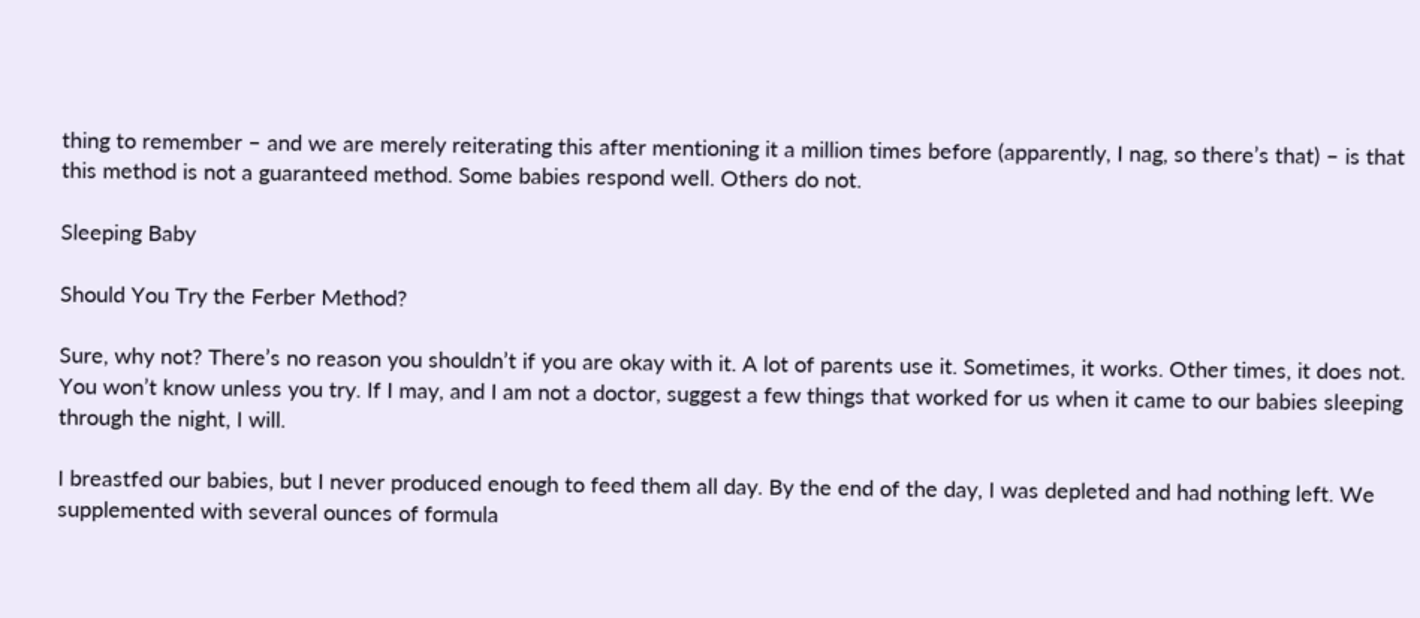thing to remember – and we are merely reiterating this after mentioning it a million times before (apparently, I nag, so there’s that) – is that this method is not a guaranteed method. Some babies respond well. Others do not.

Sleeping Baby

Should You Try the Ferber Method?

Sure, why not? There’s no reason you shouldn’t if you are okay with it. A lot of parents use it. Sometimes, it works. Other times, it does not. You won’t know unless you try. If I may, and I am not a doctor, suggest a few things that worked for us when it came to our babies sleeping through the night, I will.

I breastfed our babies, but I never produced enough to feed them all day. By the end of the day, I was depleted and had nothing left. We supplemented with several ounces of formula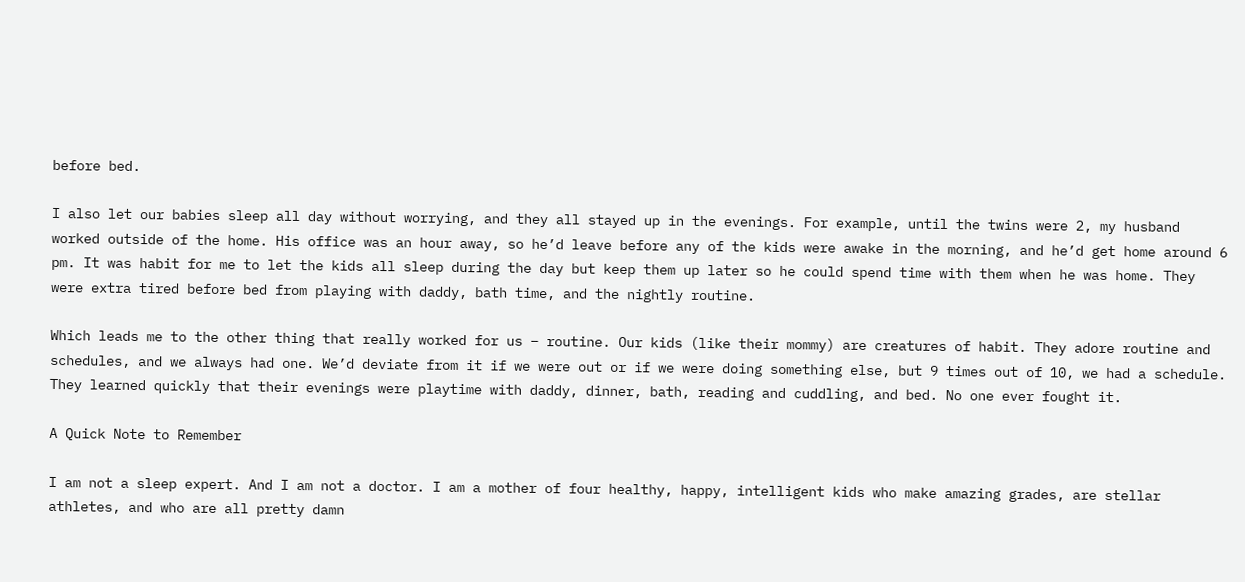before bed.

I also let our babies sleep all day without worrying, and they all stayed up in the evenings. For example, until the twins were 2, my husband worked outside of the home. His office was an hour away, so he’d leave before any of the kids were awake in the morning, and he’d get home around 6 pm. It was habit for me to let the kids all sleep during the day but keep them up later so he could spend time with them when he was home. They were extra tired before bed from playing with daddy, bath time, and the nightly routine.

Which leads me to the other thing that really worked for us – routine. Our kids (like their mommy) are creatures of habit. They adore routine and schedules, and we always had one. We’d deviate from it if we were out or if we were doing something else, but 9 times out of 10, we had a schedule. They learned quickly that their evenings were playtime with daddy, dinner, bath, reading and cuddling, and bed. No one ever fought it.

A Quick Note to Remember

I am not a sleep expert. And I am not a doctor. I am a mother of four healthy, happy, intelligent kids who make amazing grades, are stellar athletes, and who are all pretty damn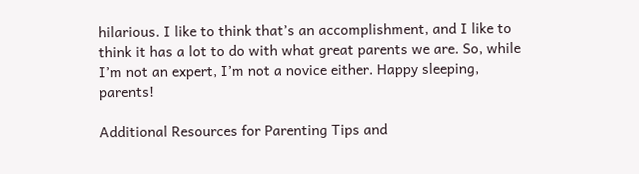hilarious. I like to think that’s an accomplishment, and I like to think it has a lot to do with what great parents we are. So, while I’m not an expert, I’m not a novice either. Happy sleeping, parents!

Additional Resources for Parenting Tips and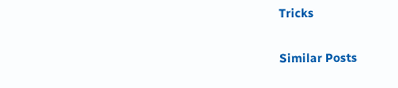Tricks

Similar Posts